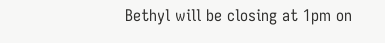Bethyl will be closing at 1pm on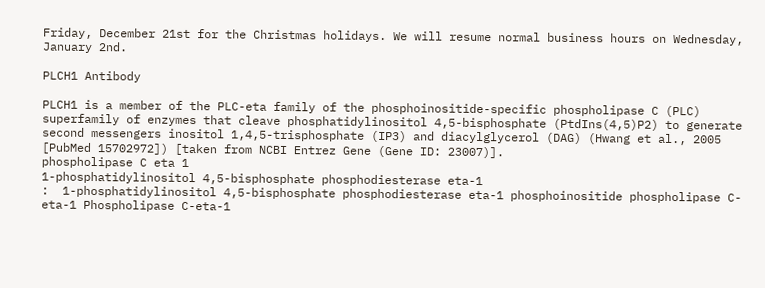Friday, December 21st for the Christmas holidays. We will resume normal business hours on Wednesday, January 2nd.

PLCH1 Antibody

PLCH1 is a member of the PLC-eta family of the phosphoinositide-specific phospholipase C (PLC) superfamily of enzymes that cleave phosphatidylinositol 4,5-bisphosphate (PtdIns(4,5)P2) to generate second messengers inositol 1,4,5-trisphosphate (IP3) and diacylglycerol (DAG) (Hwang et al., 2005 [PubMed 15702972]) [taken from NCBI Entrez Gene (Gene ID: 23007)].
phospholipase C eta 1
1-phosphatidylinositol 4,5-bisphosphate phosphodiesterase eta-1
:  1-phosphatidylinositol 4,5-bisphosphate phosphodiesterase eta-1 phosphoinositide phospholipase C-eta-1 Phospholipase C-eta-1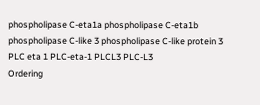phospholipase C-eta1a phospholipase C-eta1b phospholipase C-like 3 phospholipase C-like protein 3 PLC eta 1 PLC-eta-1 PLCL3 PLC-L3
Ordering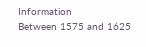Information
Between 1575 and 1625